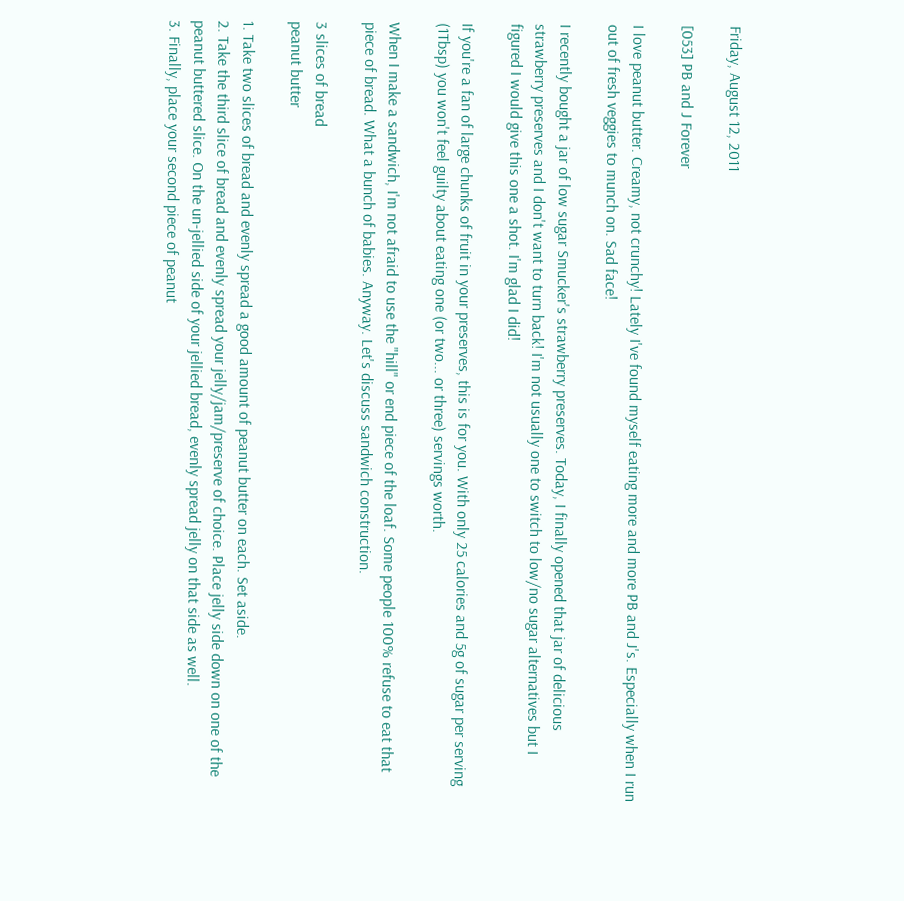Friday, August 12, 2011

[053] PB and J Forever

I love peanut butter. Creamy, not crunchy! Lately I've found myself eating more and more PB and J's. Especially when I run out of fresh veggies to munch on. Sad face!

I recently bought a jar of low sugar Smucker's strawberry preserves. Today, I finally opened that jar of delicious strawberry preserves and I don't want to turn back! I'm not usually one to switch to low/no sugar alternatives but I figured I would give this one a shot. I'm glad I did!

If you're a fan of large chunks of fruit in your preserves, this is for you. With only 25 calories and 5g of sugar per serving (1Tbsp) you won't feel guilty about eating one (or two... or three) servings worth.

When I make a sandwich, I'm not afraid to use the "hill" or end piece of the loaf. Some people 100% refuse to eat that piece of bread. What a bunch of babies. Anyway. Let's discuss sandwich construction.

3 slices of bread
peanut butter

1. Take two slices of bread and evenly spread a good amount of peanut butter on each. Set aside.
2. Take the third slice of bread and evenly spread your jelly/jam/preserve of choice. Place jelly side down on one of the peanut buttered slice. On the un-jellied side of your jellied bread, evenly spread jelly on that side as well.
3. Finally, place your second piece of peanut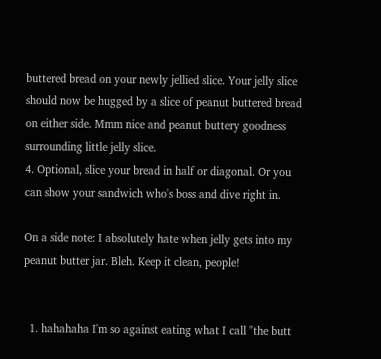buttered bread on your newly jellied slice. Your jelly slice should now be hugged by a slice of peanut buttered bread on either side. Mmm nice and peanut buttery goodness surrounding little jelly slice.
4. Optional, slice your bread in half or diagonal. Or you can show your sandwich who's boss and dive right in.

On a side note: I absolutely hate when jelly gets into my peanut butter jar. Bleh. Keep it clean, people!


  1. hahahaha I'm so against eating what I call "the butt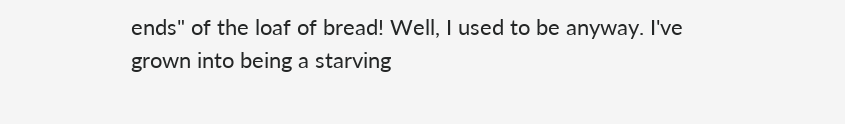ends" of the loaf of bread! Well, I used to be anyway. I've grown into being a starving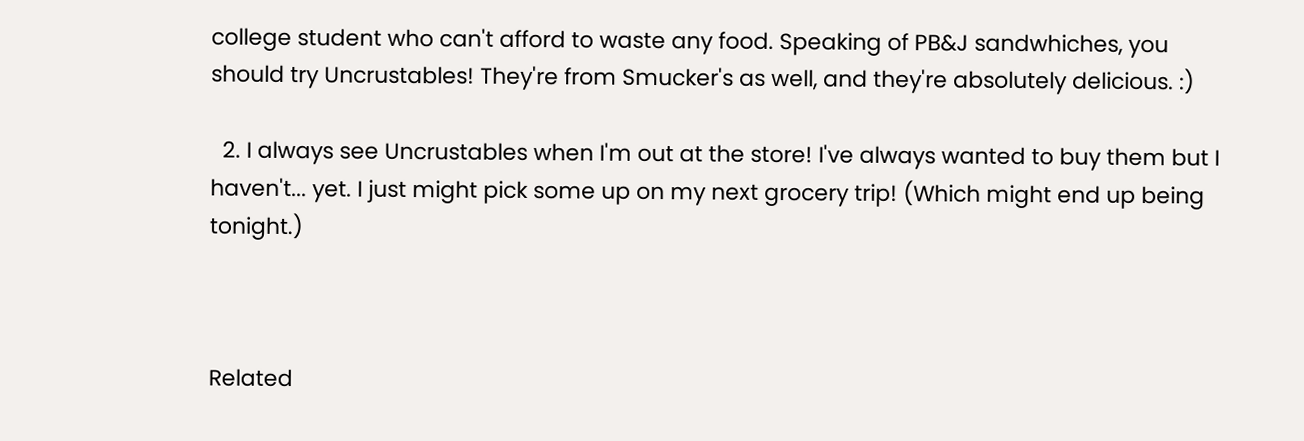college student who can't afford to waste any food. Speaking of PB&J sandwhiches, you should try Uncrustables! They're from Smucker's as well, and they're absolutely delicious. :)

  2. I always see Uncrustables when I'm out at the store! I've always wanted to buy them but I haven't... yet. I just might pick some up on my next grocery trip! (Which might end up being tonight.)



Related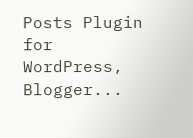Posts Plugin for WordPress, Blogger...